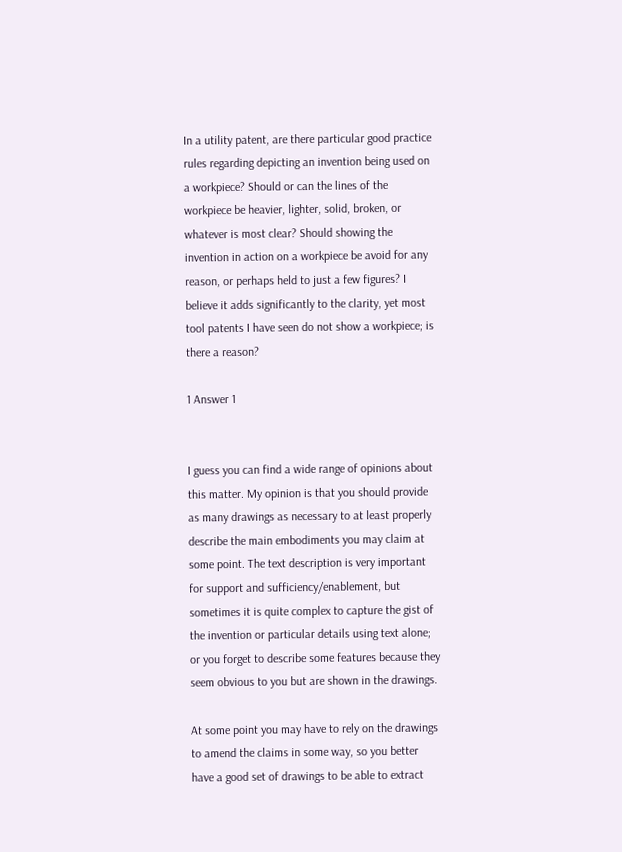In a utility patent, are there particular good practice rules regarding depicting an invention being used on a workpiece? Should or can the lines of the workpiece be heavier, lighter, solid, broken, or whatever is most clear? Should showing the invention in action on a workpiece be avoid for any reason, or perhaps held to just a few figures? I believe it adds significantly to the clarity, yet most tool patents I have seen do not show a workpiece; is there a reason?

1 Answer 1


I guess you can find a wide range of opinions about this matter. My opinion is that you should provide as many drawings as necessary to at least properly describe the main embodiments you may claim at some point. The text description is very important for support and sufficiency/enablement, but sometimes it is quite complex to capture the gist of the invention or particular details using text alone; or you forget to describe some features because they seem obvious to you but are shown in the drawings.

At some point you may have to rely on the drawings to amend the claims in some way, so you better have a good set of drawings to be able to extract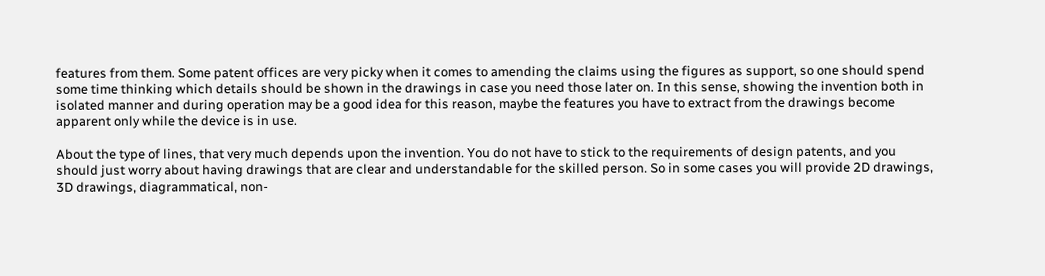features from them. Some patent offices are very picky when it comes to amending the claims using the figures as support, so one should spend some time thinking which details should be shown in the drawings in case you need those later on. In this sense, showing the invention both in isolated manner and during operation may be a good idea for this reason, maybe the features you have to extract from the drawings become apparent only while the device is in use.

About the type of lines, that very much depends upon the invention. You do not have to stick to the requirements of design patents, and you should just worry about having drawings that are clear and understandable for the skilled person. So in some cases you will provide 2D drawings, 3D drawings, diagrammatical, non-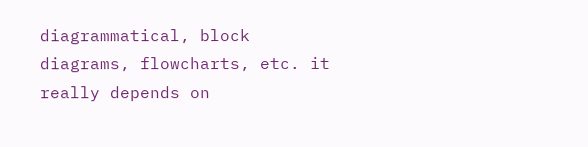diagrammatical, block diagrams, flowcharts, etc. it really depends on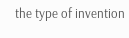the type of invention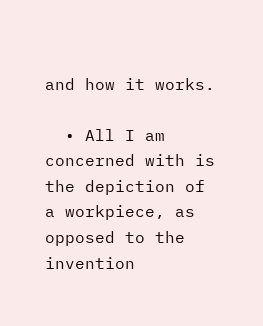and how it works.

  • All I am concerned with is the depiction of a workpiece, as opposed to the invention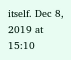itself. Dec 8, 2019 at 15:10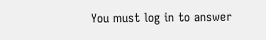You must log in to answer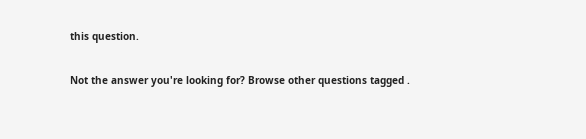this question.

Not the answer you're looking for? Browse other questions tagged .